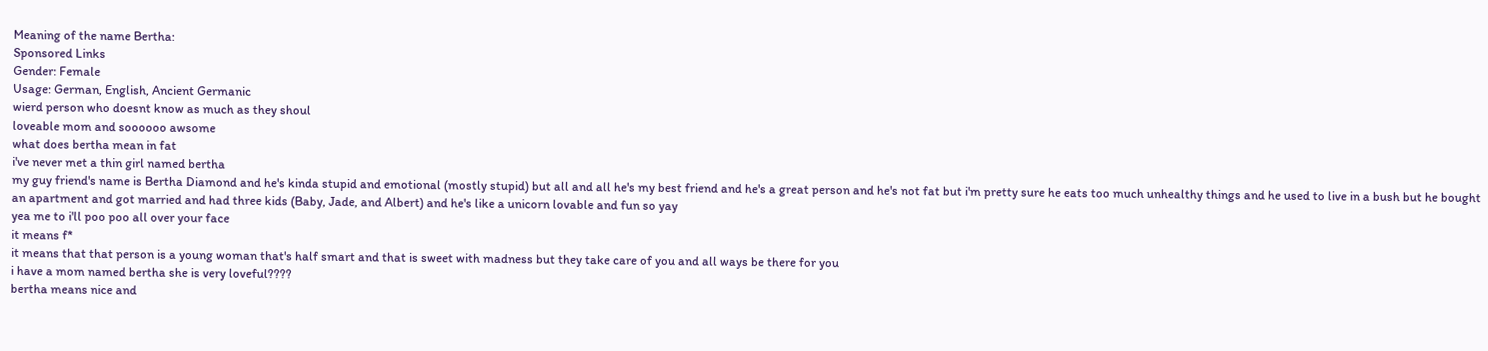Meaning of the name Bertha:
Sponsored Links
Gender: Female
Usage: German, English, Ancient Germanic
wierd person who doesnt know as much as they shoul
loveable mom and soooooo awsome
what does bertha mean in fat
i've never met a thin girl named bertha
my guy friend's name is Bertha Diamond and he's kinda stupid and emotional (mostly stupid) but all and all he's my best friend and he's a great person and he's not fat but i'm pretty sure he eats too much unhealthy things and he used to live in a bush but he bought an apartment and got married and had three kids (Baby, Jade, and Albert) and he's like a unicorn lovable and fun so yay
yea me to i'll poo poo all over your face
it means f*
it means that that person is a young woman that's half smart and that is sweet with madness but they take care of you and all ways be there for you
i have a mom named bertha she is very loveful????
bertha means nice and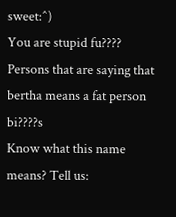sweet:^)
You are stupid fu???? Persons that are saying that bertha means a fat person bi????s
Know what this name means? Tell us: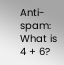Anti-spam: What is 4 + 6?